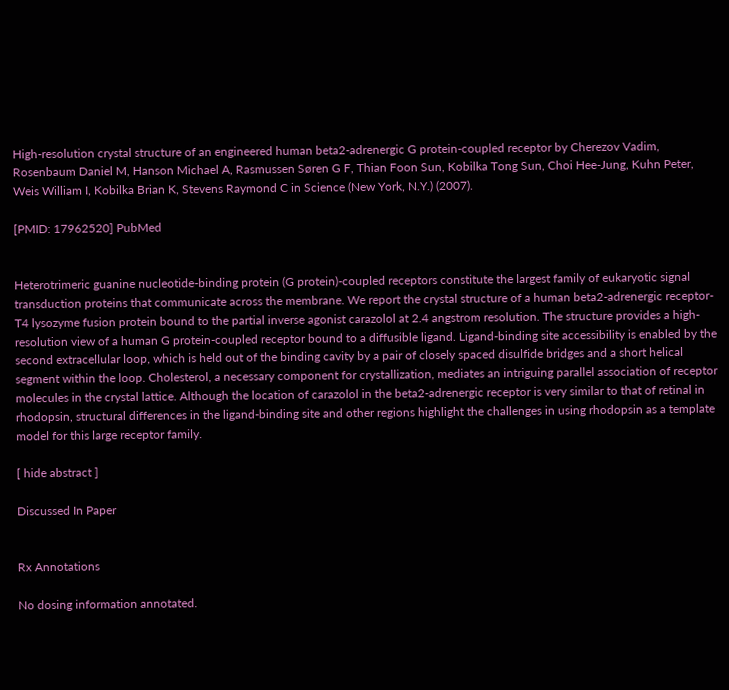High-resolution crystal structure of an engineered human beta2-adrenergic G protein-coupled receptor by Cherezov Vadim, Rosenbaum Daniel M, Hanson Michael A, Rasmussen Søren G F, Thian Foon Sun, Kobilka Tong Sun, Choi Hee-Jung, Kuhn Peter, Weis William I, Kobilka Brian K, Stevens Raymond C in Science (New York, N.Y.) (2007).

[PMID: 17962520] PubMed


Heterotrimeric guanine nucleotide-binding protein (G protein)-coupled receptors constitute the largest family of eukaryotic signal transduction proteins that communicate across the membrane. We report the crystal structure of a human beta2-adrenergic receptor-T4 lysozyme fusion protein bound to the partial inverse agonist carazolol at 2.4 angstrom resolution. The structure provides a high-resolution view of a human G protein-coupled receptor bound to a diffusible ligand. Ligand-binding site accessibility is enabled by the second extracellular loop, which is held out of the binding cavity by a pair of closely spaced disulfide bridges and a short helical segment within the loop. Cholesterol, a necessary component for crystallization, mediates an intriguing parallel association of receptor molecules in the crystal lattice. Although the location of carazolol in the beta2-adrenergic receptor is very similar to that of retinal in rhodopsin, structural differences in the ligand-binding site and other regions highlight the challenges in using rhodopsin as a template model for this large receptor family.

[ hide abstract ]

Discussed In Paper


Rx Annotations

No dosing information annotated.